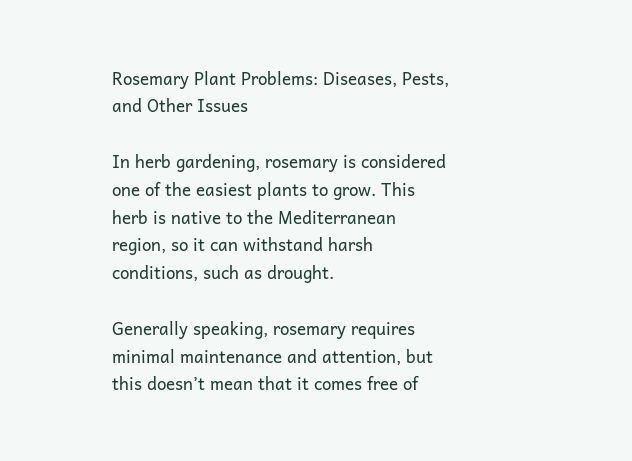Rosemary Plant Problems: Diseases, Pests, and Other Issues

In herb gardening, rosemary is considered one of the easiest plants to grow. This herb is native to the Mediterranean region, so it can withstand harsh conditions, such as drought.

Generally speaking, rosemary requires minimal maintenance and attention, but this doesn’t mean that it comes free of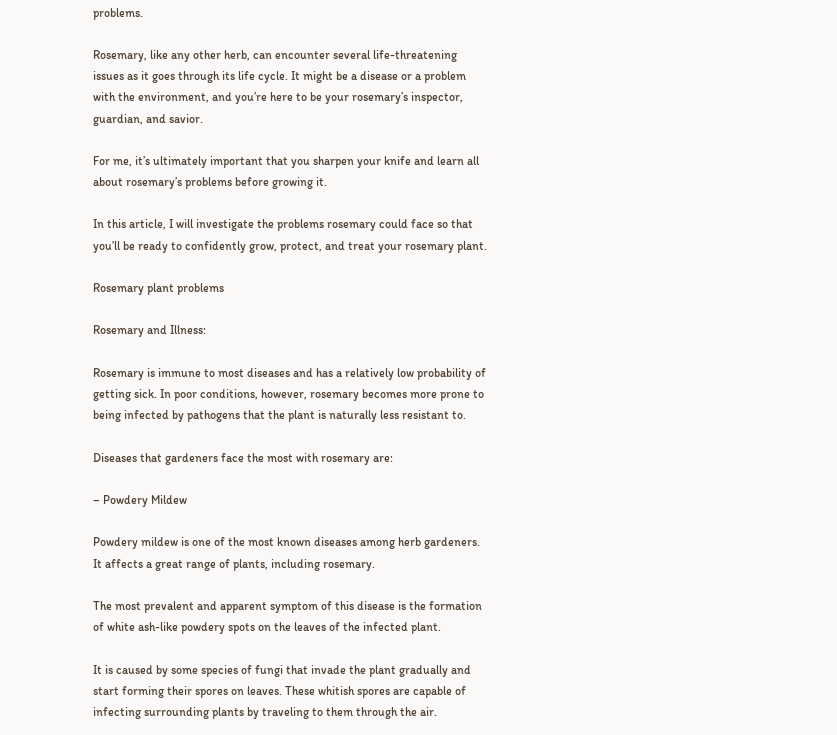problems.

Rosemary, like any other herb, can encounter several life-threatening issues as it goes through its life cycle. It might be a disease or a problem with the environment, and you’re here to be your rosemary’s inspector, guardian, and savior.

For me, it’s ultimately important that you sharpen your knife and learn all about rosemary’s problems before growing it.

In this article, I will investigate the problems rosemary could face so that you’ll be ready to confidently grow, protect, and treat your rosemary plant.

Rosemary plant problems

Rosemary and Illness:

Rosemary is immune to most diseases and has a relatively low probability of getting sick. In poor conditions, however, rosemary becomes more prone to being infected by pathogens that the plant is naturally less resistant to.

Diseases that gardeners face the most with rosemary are:

– Powdery Mildew

Powdery mildew is one of the most known diseases among herb gardeners. It affects a great range of plants, including rosemary.

The most prevalent and apparent symptom of this disease is the formation of white ash-like powdery spots on the leaves of the infected plant.

It is caused by some species of fungi that invade the plant gradually and start forming their spores on leaves. These whitish spores are capable of infecting surrounding plants by traveling to them through the air.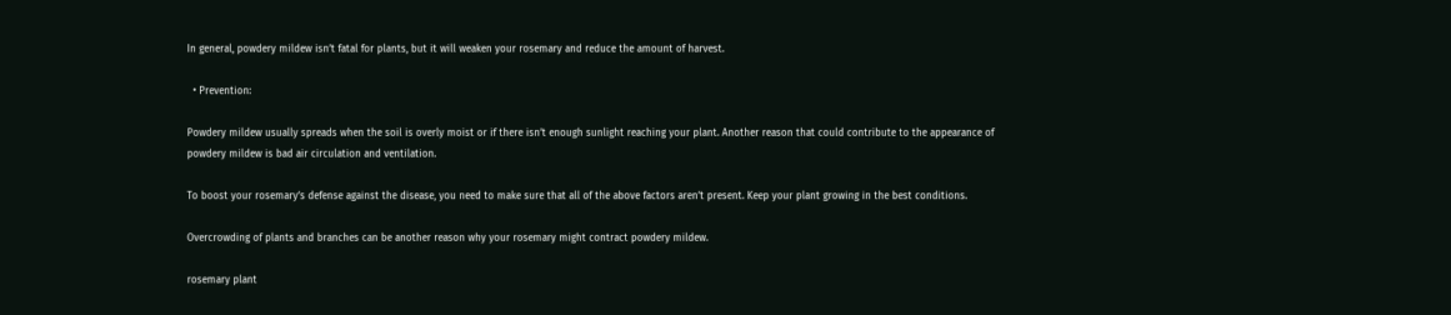In general, powdery mildew isn’t fatal for plants, but it will weaken your rosemary and reduce the amount of harvest.

  • Prevention:

Powdery mildew usually spreads when the soil is overly moist or if there isn’t enough sunlight reaching your plant. Another reason that could contribute to the appearance of powdery mildew is bad air circulation and ventilation.

To boost your rosemary’s defense against the disease, you need to make sure that all of the above factors aren’t present. Keep your plant growing in the best conditions.

Overcrowding of plants and branches can be another reason why your rosemary might contract powdery mildew.

rosemary plant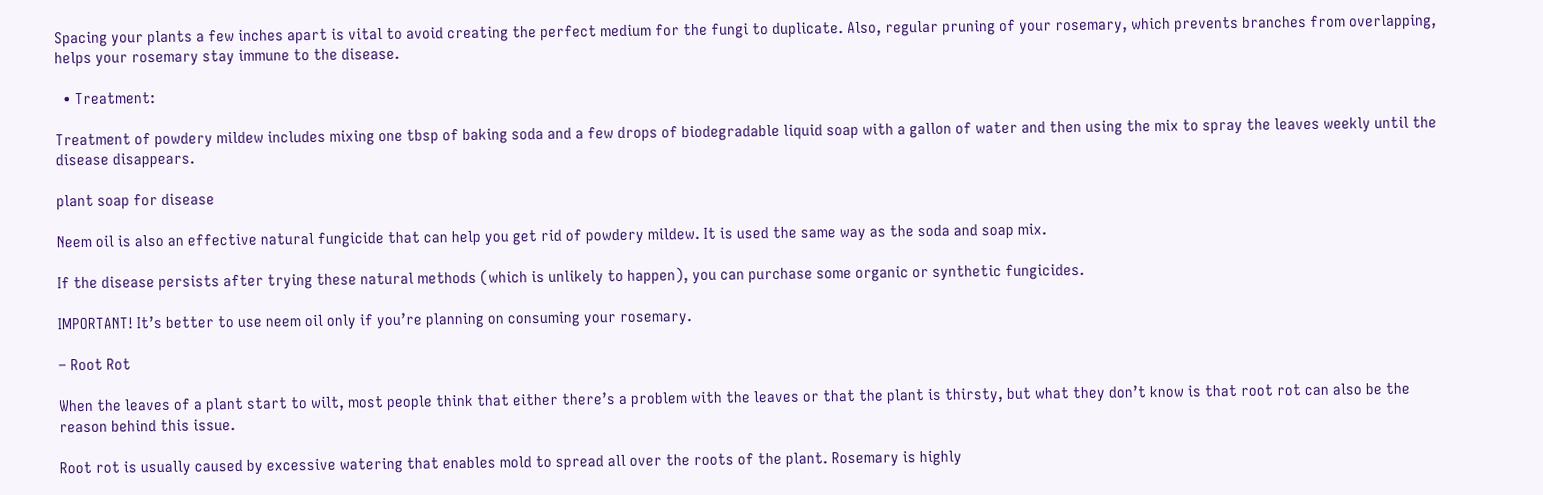Spacing your plants a few inches apart is vital to avoid creating the perfect medium for the fungi to duplicate. Also, regular pruning of your rosemary, which prevents branches from overlapping, helps your rosemary stay immune to the disease.

  • Treatment:

Treatment of powdery mildew includes mixing one tbsp of baking soda and a few drops of biodegradable liquid soap with a gallon of water and then using the mix to spray the leaves weekly until the disease disappears.

plant soap for disease

Neem oil is also an effective natural fungicide that can help you get rid of powdery mildew. It is used the same way as the soda and soap mix.

If the disease persists after trying these natural methods (which is unlikely to happen), you can purchase some organic or synthetic fungicides.

IMPORTANT! It’s better to use neem oil only if you’re planning on consuming your rosemary.

– Root Rot

When the leaves of a plant start to wilt, most people think that either there’s a problem with the leaves or that the plant is thirsty, but what they don’t know is that root rot can also be the reason behind this issue.

Root rot is usually caused by excessive watering that enables mold to spread all over the roots of the plant. Rosemary is highly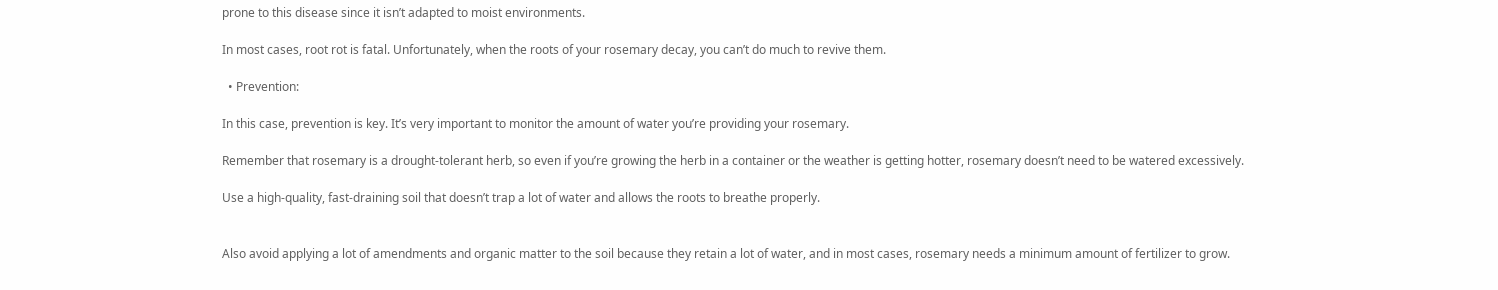prone to this disease since it isn’t adapted to moist environments.

In most cases, root rot is fatal. Unfortunately, when the roots of your rosemary decay, you can’t do much to revive them.

  • Prevention:

In this case, prevention is key. It’s very important to monitor the amount of water you’re providing your rosemary.

Remember that rosemary is a drought-tolerant herb, so even if you’re growing the herb in a container or the weather is getting hotter, rosemary doesn’t need to be watered excessively.

Use a high-quality, fast-draining soil that doesn’t trap a lot of water and allows the roots to breathe properly.


Also avoid applying a lot of amendments and organic matter to the soil because they retain a lot of water, and in most cases, rosemary needs a minimum amount of fertilizer to grow.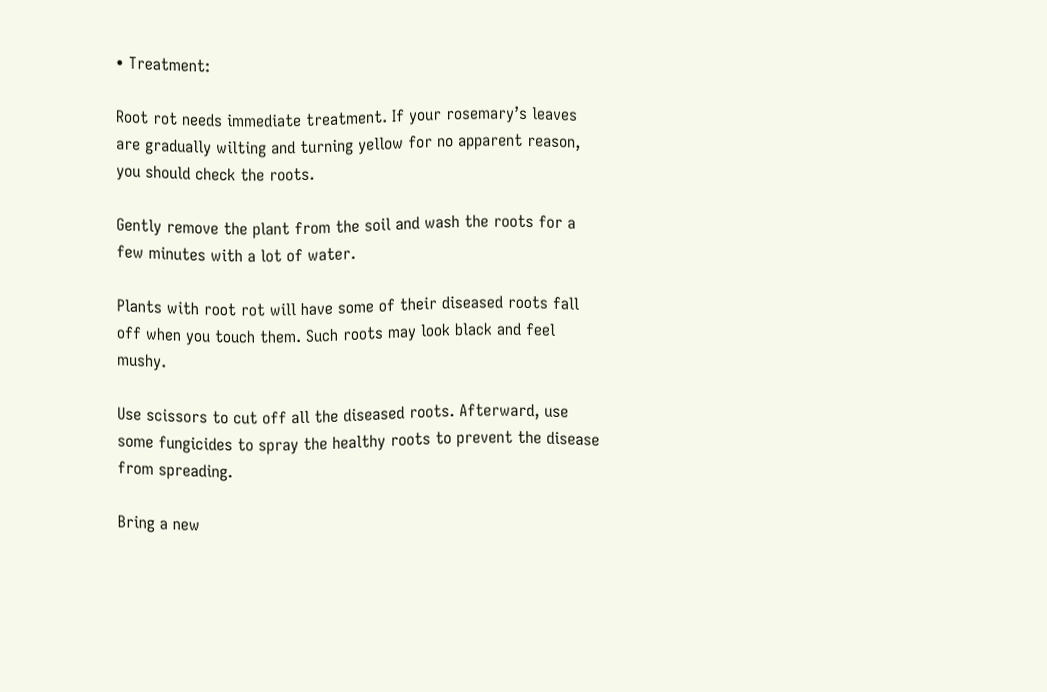• Treatment:

Root rot needs immediate treatment. If your rosemary’s leaves are gradually wilting and turning yellow for no apparent reason, you should check the roots.

Gently remove the plant from the soil and wash the roots for a few minutes with a lot of water.

Plants with root rot will have some of their diseased roots fall off when you touch them. Such roots may look black and feel mushy.

Use scissors to cut off all the diseased roots. Afterward, use some fungicides to spray the healthy roots to prevent the disease from spreading.

Bring a new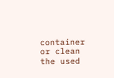container or clean the used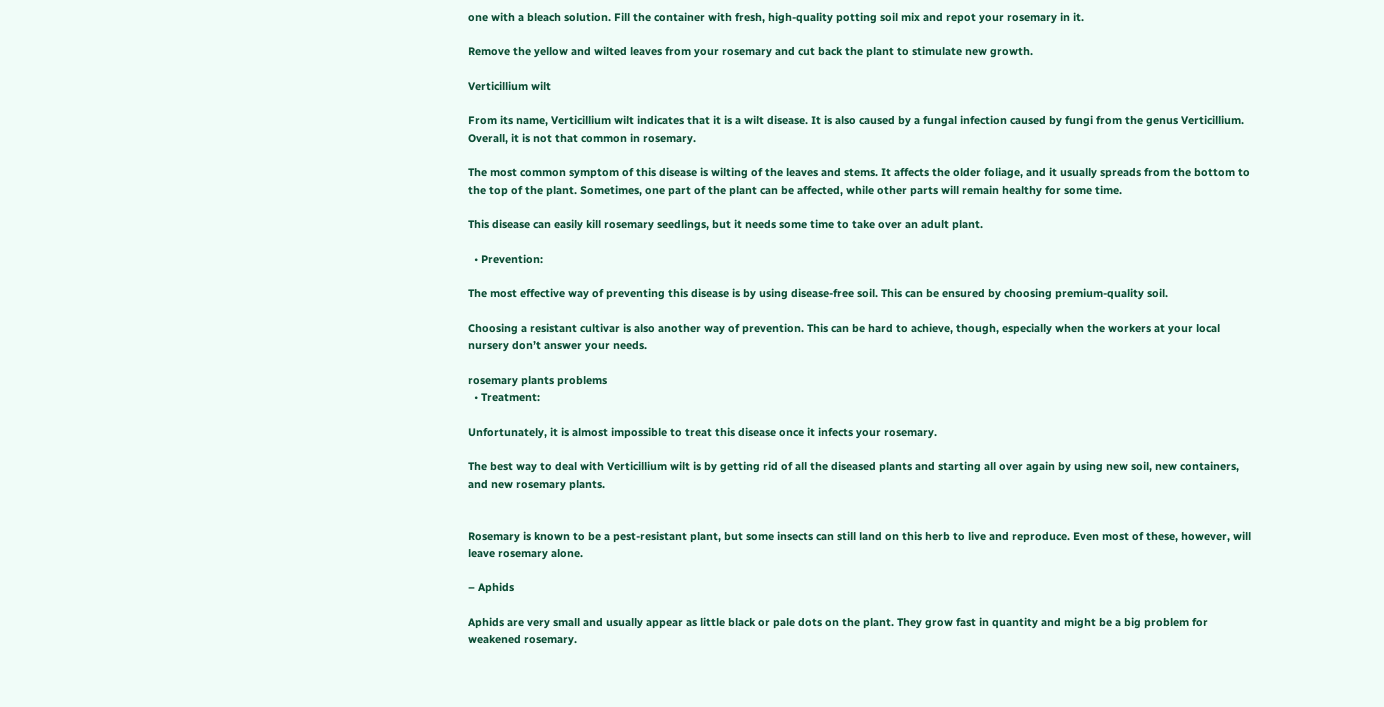one with a bleach solution. Fill the container with fresh, high-quality potting soil mix and repot your rosemary in it.

Remove the yellow and wilted leaves from your rosemary and cut back the plant to stimulate new growth.

Verticillium wilt

From its name, Verticillium wilt indicates that it is a wilt disease. It is also caused by a fungal infection caused by fungi from the genus Verticillium. Overall, it is not that common in rosemary.

The most common symptom of this disease is wilting of the leaves and stems. It affects the older foliage, and it usually spreads from the bottom to the top of the plant. Sometimes, one part of the plant can be affected, while other parts will remain healthy for some time.

This disease can easily kill rosemary seedlings, but it needs some time to take over an adult plant.

  • Prevention:

The most effective way of preventing this disease is by using disease-free soil. This can be ensured by choosing premium-quality soil.

Choosing a resistant cultivar is also another way of prevention. This can be hard to achieve, though, especially when the workers at your local nursery don’t answer your needs.

rosemary plants problems
  • Treatment:

Unfortunately, it is almost impossible to treat this disease once it infects your rosemary.

The best way to deal with Verticillium wilt is by getting rid of all the diseased plants and starting all over again by using new soil, new containers, and new rosemary plants.


Rosemary is known to be a pest-resistant plant, but some insects can still land on this herb to live and reproduce. Even most of these, however, will leave rosemary alone.

– Aphids

Aphids are very small and usually appear as little black or pale dots on the plant. They grow fast in quantity and might be a big problem for weakened rosemary.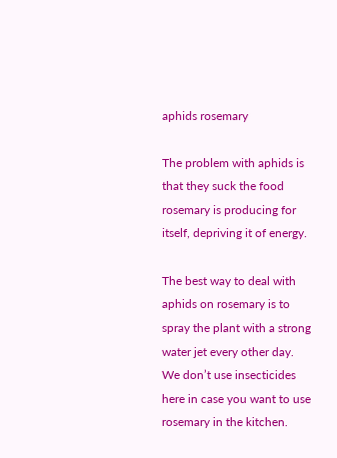aphids rosemary

The problem with aphids is that they suck the food rosemary is producing for itself, depriving it of energy.

The best way to deal with aphids on rosemary is to spray the plant with a strong water jet every other day. We don’t use insecticides here in case you want to use rosemary in the kitchen.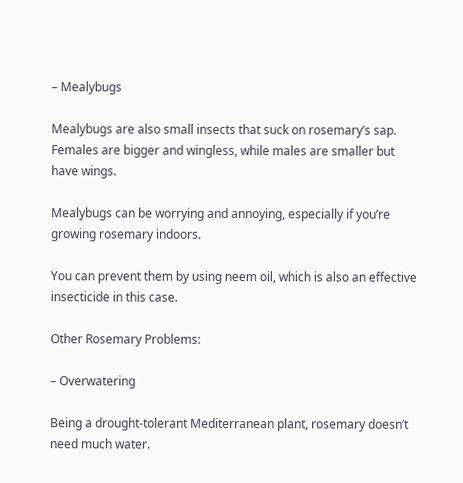– Mealybugs

Mealybugs are also small insects that suck on rosemary’s sap. Females are bigger and wingless, while males are smaller but have wings.

Mealybugs can be worrying and annoying, especially if you’re growing rosemary indoors.

You can prevent them by using neem oil, which is also an effective insecticide in this case.

Other Rosemary Problems:

– Overwatering

Being a drought-tolerant Mediterranean plant, rosemary doesn’t need much water.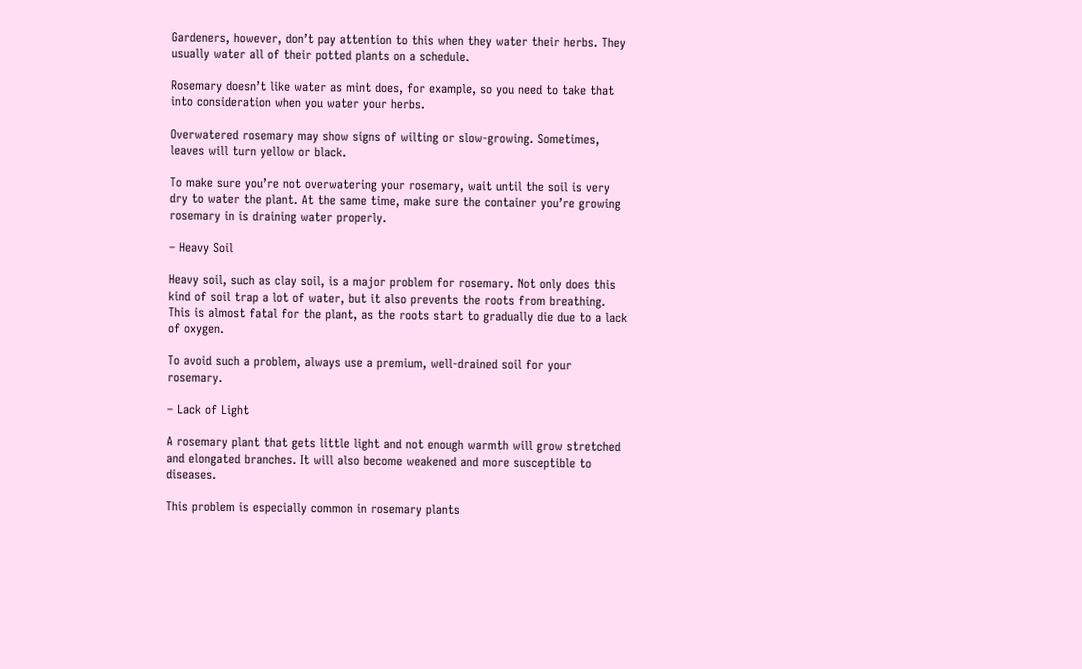Gardeners, however, don’t pay attention to this when they water their herbs. They usually water all of their potted plants on a schedule.

Rosemary doesn’t like water as mint does, for example, so you need to take that into consideration when you water your herbs.

Overwatered rosemary may show signs of wilting or slow-growing. Sometimes, leaves will turn yellow or black.

To make sure you’re not overwatering your rosemary, wait until the soil is very dry to water the plant. At the same time, make sure the container you’re growing rosemary in is draining water properly.

– Heavy Soil

Heavy soil, such as clay soil, is a major problem for rosemary. Not only does this kind of soil trap a lot of water, but it also prevents the roots from breathing. This is almost fatal for the plant, as the roots start to gradually die due to a lack of oxygen.

To avoid such a problem, always use a premium, well-drained soil for your rosemary.

– Lack of Light

A rosemary plant that gets little light and not enough warmth will grow stretched and elongated branches. It will also become weakened and more susceptible to diseases.

This problem is especially common in rosemary plants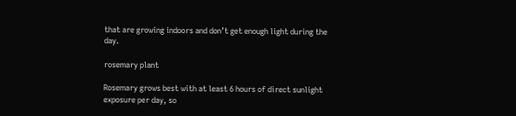that are growing indoors and don’t get enough light during the day.

rosemary plant

Rosemary grows best with at least 6 hours of direct sunlight exposure per day, so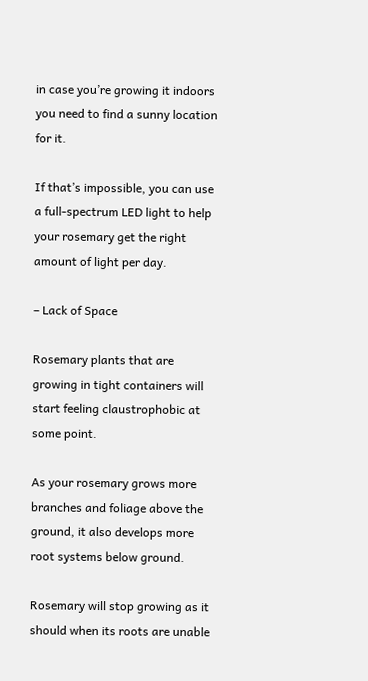in case you’re growing it indoors you need to find a sunny location for it.

If that’s impossible, you can use a full-spectrum LED light to help your rosemary get the right amount of light per day.

– Lack of Space

Rosemary plants that are growing in tight containers will start feeling claustrophobic at some point.

As your rosemary grows more branches and foliage above the ground, it also develops more root systems below ground.

Rosemary will stop growing as it should when its roots are unable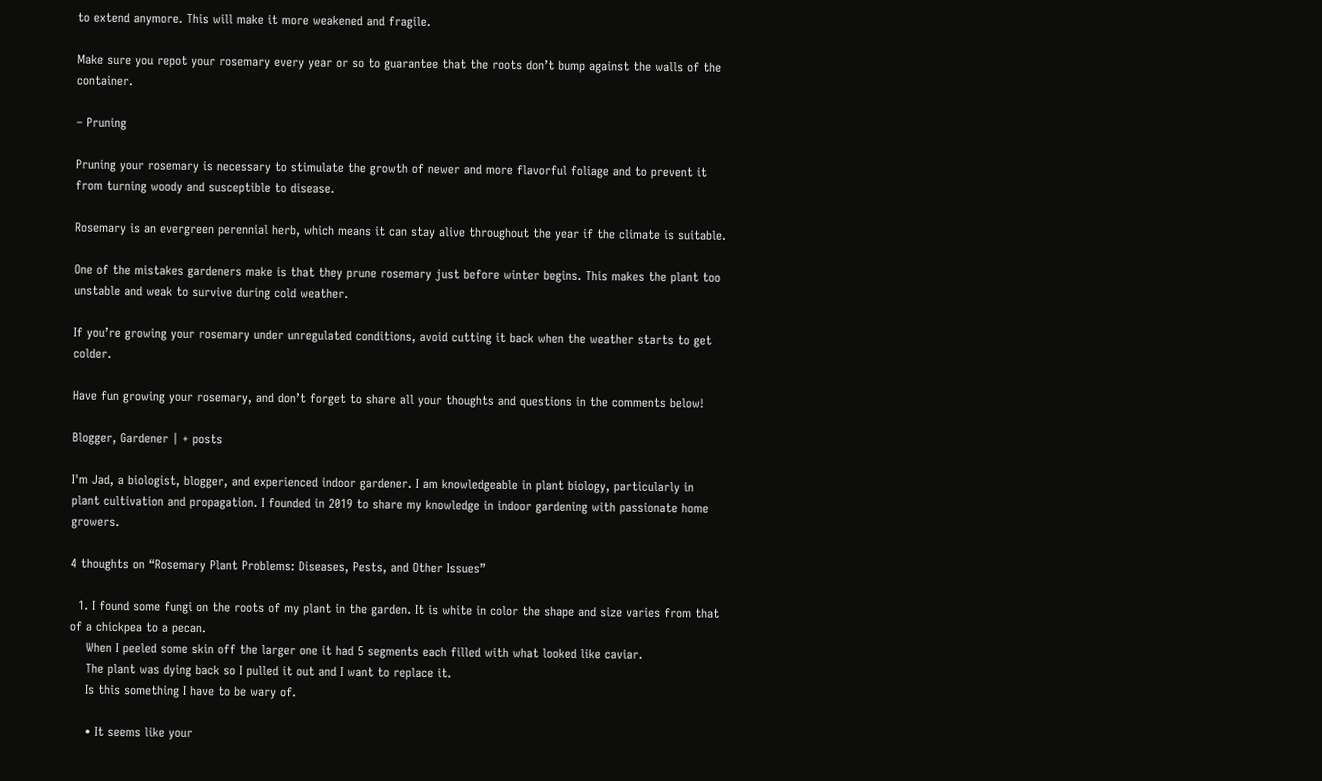to extend anymore. This will make it more weakened and fragile.

Make sure you repot your rosemary every year or so to guarantee that the roots don’t bump against the walls of the container.

– Pruning

Pruning your rosemary is necessary to stimulate the growth of newer and more flavorful foliage and to prevent it from turning woody and susceptible to disease.

Rosemary is an evergreen perennial herb, which means it can stay alive throughout the year if the climate is suitable.

One of the mistakes gardeners make is that they prune rosemary just before winter begins. This makes the plant too unstable and weak to survive during cold weather.

If you’re growing your rosemary under unregulated conditions, avoid cutting it back when the weather starts to get colder.

Have fun growing your rosemary, and don’t forget to share all your thoughts and questions in the comments below!

Blogger, Gardener | + posts

I'm Jad, a biologist, blogger, and experienced indoor gardener. I am knowledgeable in plant biology, particularly in plant cultivation and propagation. I founded in 2019 to share my knowledge in indoor gardening with passionate home growers.

4 thoughts on “Rosemary Plant Problems: Diseases, Pests, and Other Issues”

  1. I found some fungi on the roots of my plant in the garden. It is white in color the shape and size varies from that of a chickpea to a pecan.
    When I peeled some skin off the larger one it had 5 segments each filled with what looked like caviar.
    The plant was dying back so I pulled it out and I want to replace it.
    Is this something I have to be wary of.

    • It seems like your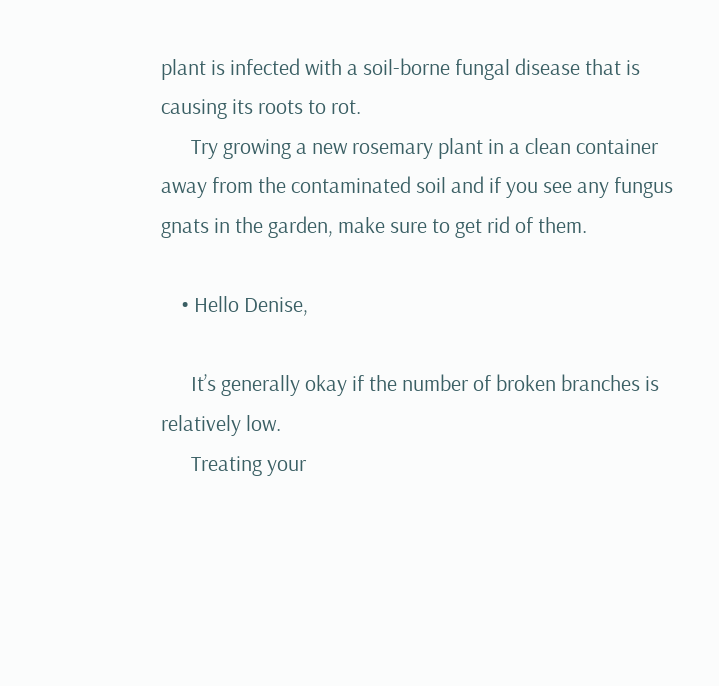plant is infected with a soil-borne fungal disease that is causing its roots to rot.
      Try growing a new rosemary plant in a clean container away from the contaminated soil and if you see any fungus gnats in the garden, make sure to get rid of them.

    • Hello Denise,

      It’s generally okay if the number of broken branches is relatively low.
      Treating your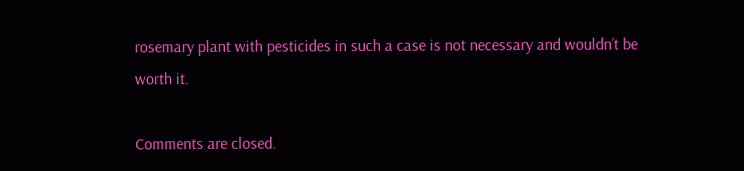rosemary plant with pesticides in such a case is not necessary and wouldn’t be worth it.

Comments are closed.